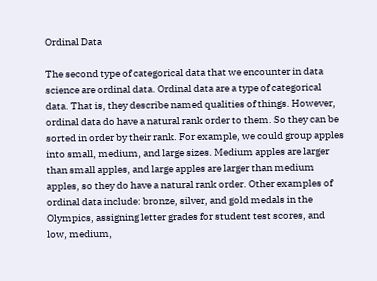Ordinal Data

The second type of categorical data that we encounter in data science are ordinal data. Ordinal data are a type of categorical data. That is, they describe named qualities of things. However, ordinal data do have a natural rank order to them. So they can be sorted in order by their rank. For example, we could group apples into small, medium, and large sizes. Medium apples are larger than small apples, and large apples are larger than medium apples, so they do have a natural rank order. Other examples of ordinal data include: bronze, silver, and gold medals in the Olympics, assigning letter grades for student test scores, and low, medium,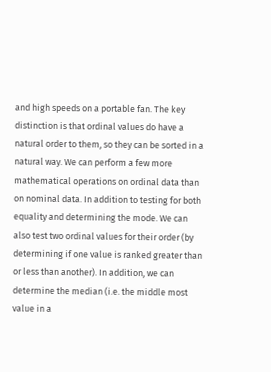and high speeds on a portable fan. The key distinction is that ordinal values do have a natural order to them, so they can be sorted in a natural way. We can perform a few more mathematical operations on ordinal data than on nominal data. In addition to testing for both equality and determining the mode. We can also test two ordinal values for their order (by determining if one value is ranked greater than or less than another). In addition, we can determine the median (i.e. the middle most value in a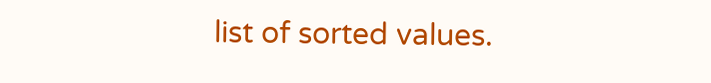list of sorted values.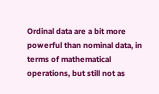Ordinal data are a bit more powerful than nominal data, in terms of mathematical operations, but still not as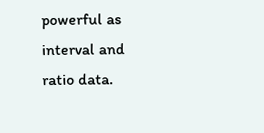powerful as interval and ratio data.